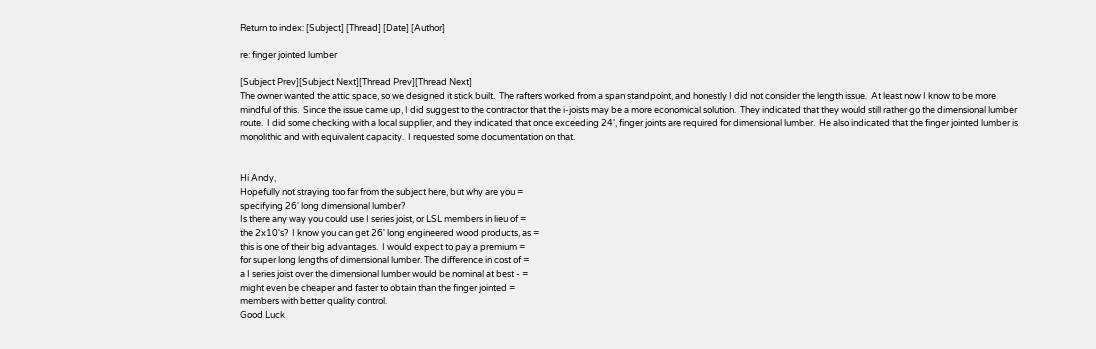Return to index: [Subject] [Thread] [Date] [Author]

re: finger jointed lumber

[Subject Prev][Subject Next][Thread Prev][Thread Next]
The owner wanted the attic space, so we designed it stick built.  The rafters worked from a span standpoint, and honestly I did not consider the length issue.  At least now I know to be more mindful of this.  Since the issue came up, I did suggest to the contractor that the i-joists may be a more economical solution.  They indicated that they would still rather go the dimensional lumber route.  I did some checking with a local supplier, and they indicated that once exceeding 24', finger joints are required for dimensional lumber.  He also indicated that the finger jointed lumber is monolithic and with equivalent capacity.  I requested some documentation on that.


Hi Andy,
Hopefully not straying too far from the subject here, but why are you =
specifying 26' long dimensional lumber?
Is there any way you could use I series joist, or LSL members in lieu of =
the 2x10's?  I know you can get 26' long engineered wood products, as =
this is one of their big advantages.  I would expect to pay a premium =
for super long lengths of dimensional lumber. The difference in cost of =
a I series joist over the dimensional lumber would be nominal at best - =
might even be cheaper and faster to obtain than the finger jointed =
members with better quality control.
Good Luck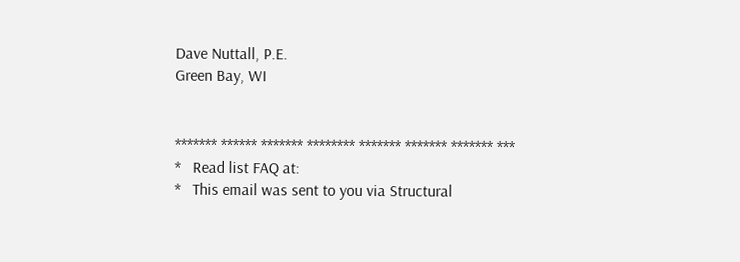Dave Nuttall, P.E.
Green Bay, WI


******* ****** ******* ******** ******* ******* ******* ***
*   Read list FAQ at:
*   This email was sent to you via Structural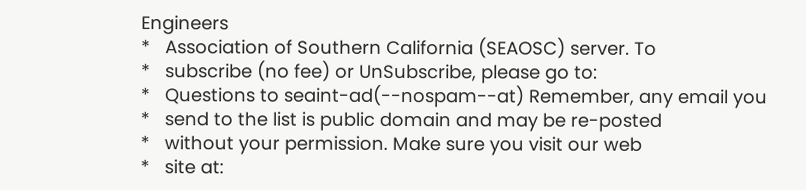Engineers
*   Association of Southern California (SEAOSC) server. To
*   subscribe (no fee) or UnSubscribe, please go to:
*   Questions to seaint-ad(--nospam--at) Remember, any email you
*   send to the list is public domain and may be re-posted
*   without your permission. Make sure you visit our web
*   site at: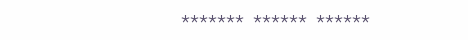******* ****** ******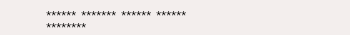****** ******* ****** ****** ********